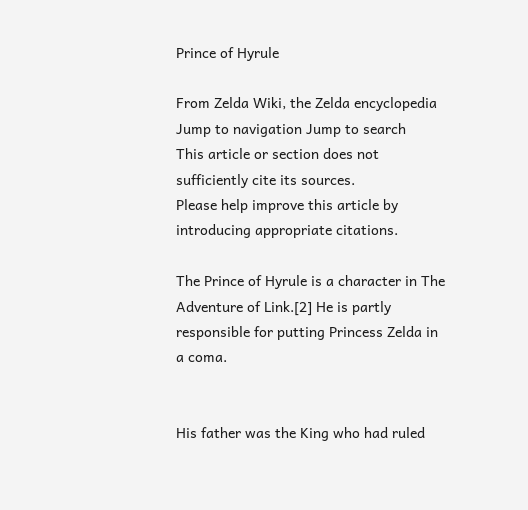Prince of Hyrule

From Zelda Wiki, the Zelda encyclopedia
Jump to navigation Jump to search
This article or section does not sufficiently cite its sources.
Please help improve this article by introducing appropriate citations.

The Prince of Hyrule is a character in The Adventure of Link.[2] He is partly responsible for putting Princess Zelda in a coma.


His father was the King who had ruled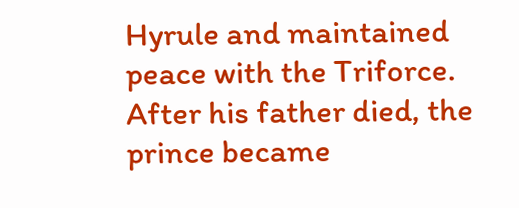Hyrule and maintained peace with the Triforce. After his father died, the prince became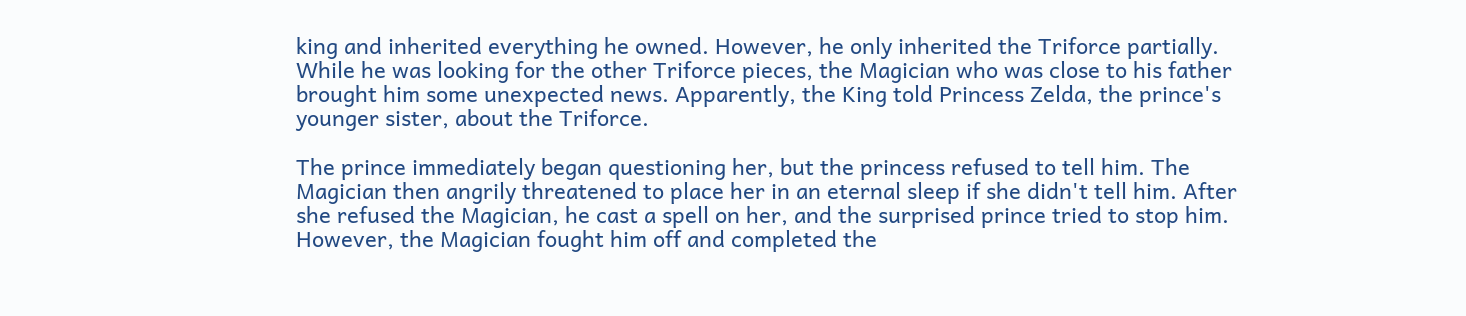king and inherited everything he owned. However, he only inherited the Triforce partially. While he was looking for the other Triforce pieces, the Magician who was close to his father brought him some unexpected news. Apparently, the King told Princess Zelda, the prince's younger sister, about the Triforce.

The prince immediately began questioning her, but the princess refused to tell him. The Magician then angrily threatened to place her in an eternal sleep if she didn't tell him. After she refused the Magician, he cast a spell on her, and the surprised prince tried to stop him. However, the Magician fought him off and completed the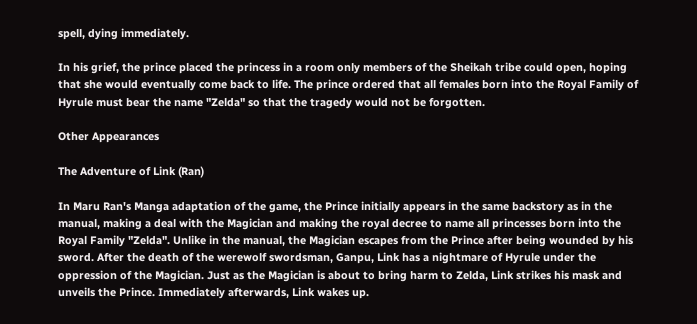spell, dying immediately.

In his grief, the prince placed the princess in a room only members of the Sheikah tribe could open, hoping that she would eventually come back to life. The prince ordered that all females born into the Royal Family of Hyrule must bear the name "Zelda" so that the tragedy would not be forgotten.

Other Appearances

The Adventure of Link (Ran)

In Maru Ran's Manga adaptation of the game, the Prince initially appears in the same backstory as in the manual, making a deal with the Magician and making the royal decree to name all princesses born into the Royal Family "Zelda". Unlike in the manual, the Magician escapes from the Prince after being wounded by his sword. After the death of the werewolf swordsman, Ganpu, Link has a nightmare of Hyrule under the oppression of the Magician. Just as the Magician is about to bring harm to Zelda, Link strikes his mask and unveils the Prince. Immediately afterwards, Link wakes up.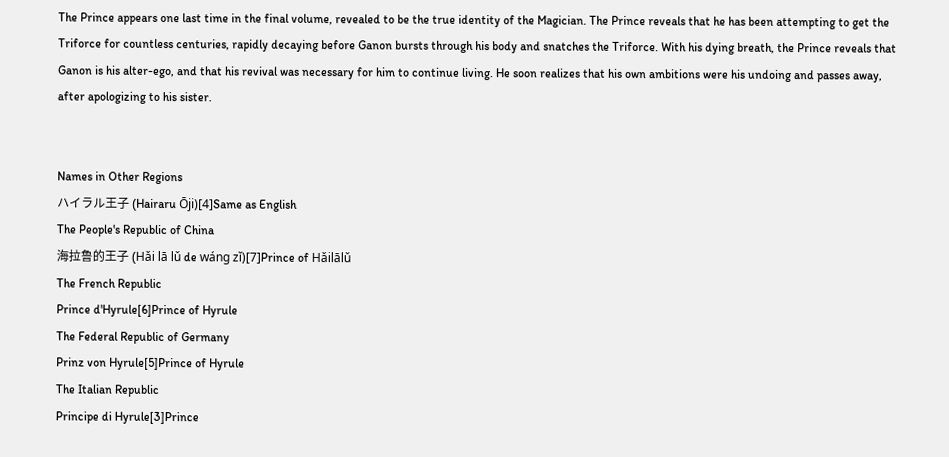The Prince appears one last time in the final volume, revealed to be the true identity of the Magician. The Prince reveals that he has been attempting to get the Triforce for countless centuries, rapidly decaying before Ganon bursts through his body and snatches the Triforce. With his dying breath, the Prince reveals that Ganon is his alter-ego, and that his revival was necessary for him to continue living. He soon realizes that his own ambitions were his undoing and passes away, after apologizing to his sister.


Names in Other Regions
ハイラル王子 (Hairaru Ōji)[4]Same as English
The People's Republic of China
海拉鲁的王子 (Hǎi lā lǔ de wáng zǐ)[7]Prince of Hǎilālǔ
The French Republic
Prince d'Hyrule[6]Prince of Hyrule
The Federal Republic of Germany
Prinz von Hyrule[5]Prince of Hyrule
The Italian Republic
Principe di Hyrule[3]Prince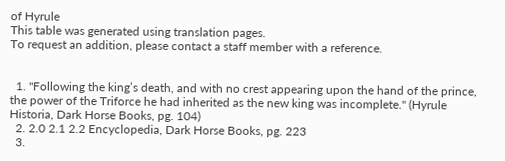of Hyrule
This table was generated using translation pages.
To request an addition, please contact a staff member with a reference.


  1. "Following the king’s death, and with no crest appearing upon the hand of the prince, the power of the Triforce he had inherited as the new king was incomplete." (Hyrule Historia, Dark Horse Books, pg. 104)
  2. 2.0 2.1 2.2 Encyclopedia, Dark Horse Books, pg. 223
  3.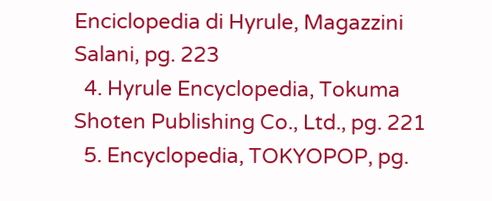Enciclopedia di Hyrule, Magazzini Salani, pg. 223
  4. Hyrule Encyclopedia, Tokuma Shoten Publishing Co., Ltd., pg. 221
  5. Encyclopedia, TOKYOPOP, pg.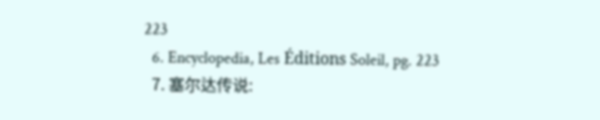223
  6. Encyclopedia, Les Éditions Soleil, pg. 223
  7. 塞尔达传说: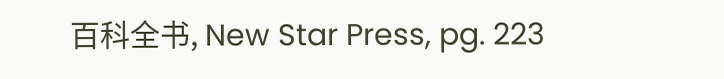百科全书, New Star Press, pg. 223